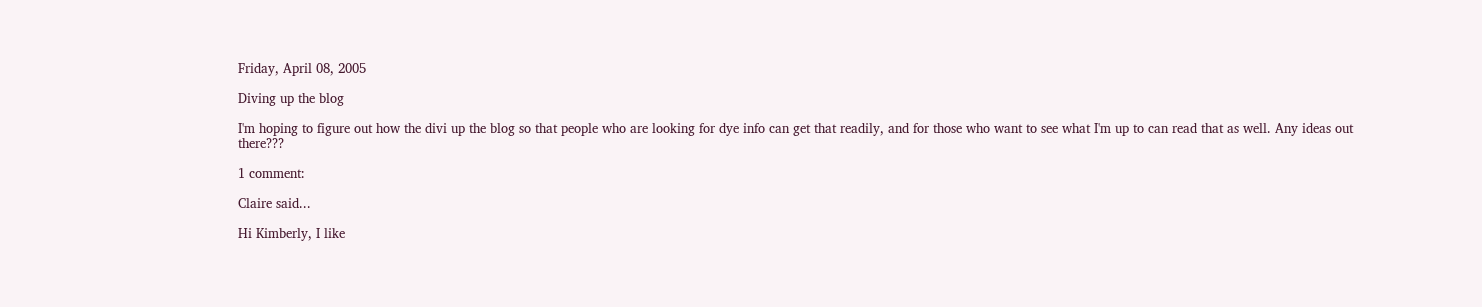Friday, April 08, 2005

Diving up the blog

I'm hoping to figure out how the divi up the blog so that people who are looking for dye info can get that readily, and for those who want to see what I'm up to can read that as well. Any ideas out there???

1 comment:

Claire said...

Hi Kimberly, I like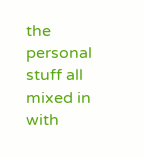the personal stuff all mixed in with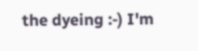the dyeing :-) I'm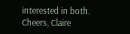interested in both.
Cheers, Claire